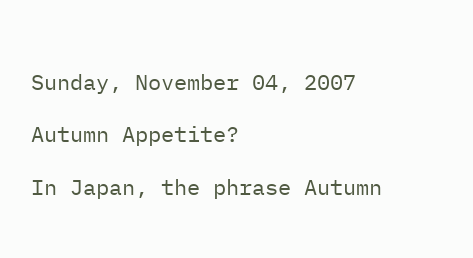Sunday, November 04, 2007

Autumn Appetite?

In Japan, the phrase Autumn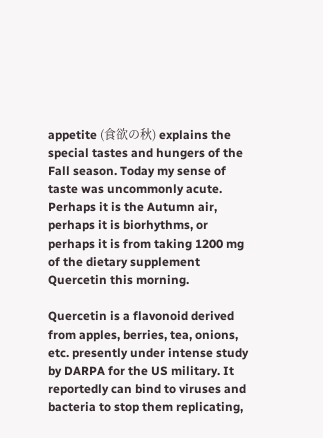appetite (食欲の秋) explains the special tastes and hungers of the Fall season. Today my sense of taste was uncommonly acute. Perhaps it is the Autumn air, perhaps it is biorhythms, or perhaps it is from taking 1200 mg of the dietary supplement Quercetin this morning.

Quercetin is a flavonoid derived from apples, berries, tea, onions, etc. presently under intense study by DARPA for the US military. It reportedly can bind to viruses and bacteria to stop them replicating,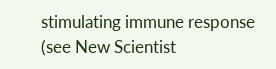stimulating immune response (see New Scientist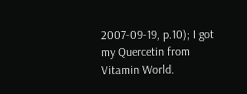2007-09-19, p.10); I got my Quercetin from Vitamin World.